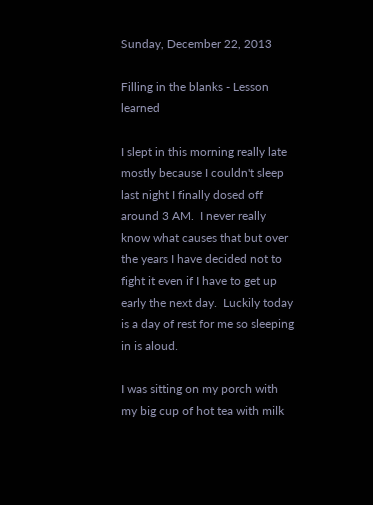Sunday, December 22, 2013

Filling in the blanks - Lesson learned

I slept in this morning really late mostly because I couldn't sleep last night I finally dosed off around 3 AM.  I never really know what causes that but over the years I have decided not to fight it even if I have to get up early the next day.  Luckily today is a day of rest for me so sleeping in is aloud.

I was sitting on my porch with my big cup of hot tea with milk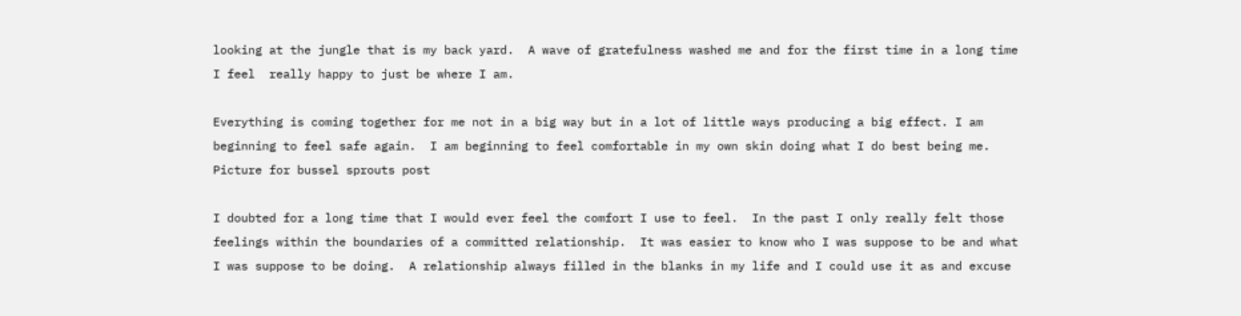looking at the jungle that is my back yard.  A wave of gratefulness washed me and for the first time in a long time I feel  really happy to just be where I am.

Everything is coming together for me not in a big way but in a lot of little ways producing a big effect. I am beginning to feel safe again.  I am beginning to feel comfortable in my own skin doing what I do best being me.
Picture for bussel sprouts post

I doubted for a long time that I would ever feel the comfort I use to feel.  In the past I only really felt those feelings within the boundaries of a committed relationship.  It was easier to know who I was suppose to be and what I was suppose to be doing.  A relationship always filled in the blanks in my life and I could use it as and excuse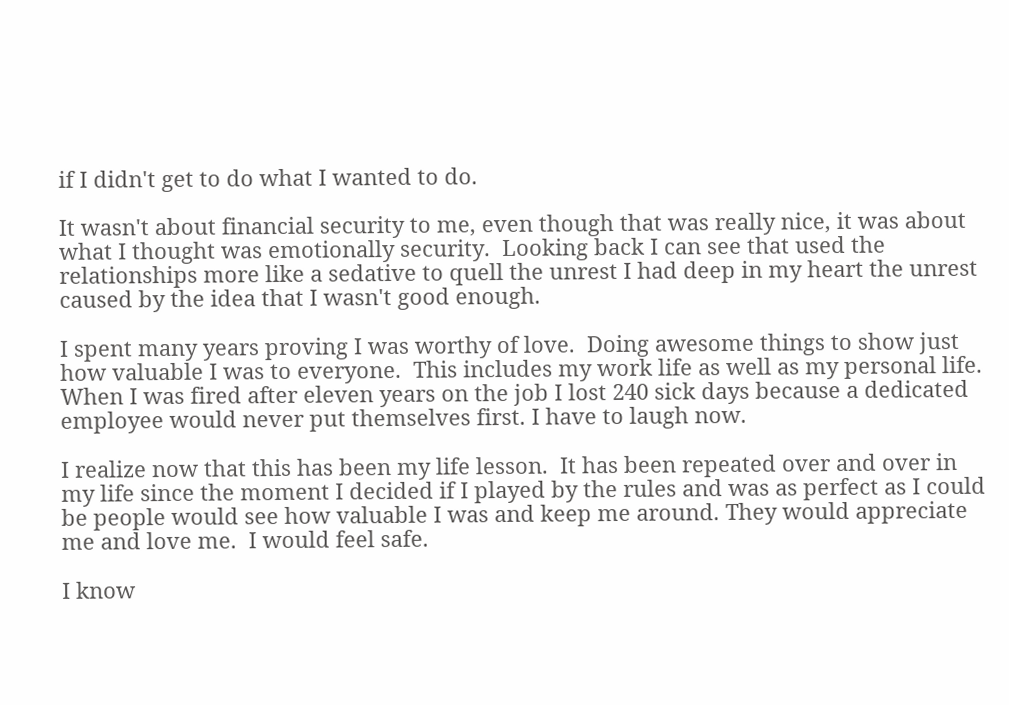if I didn't get to do what I wanted to do.

It wasn't about financial security to me, even though that was really nice, it was about what I thought was emotionally security.  Looking back I can see that used the relationships more like a sedative to quell the unrest I had deep in my heart the unrest caused by the idea that I wasn't good enough.

I spent many years proving I was worthy of love.  Doing awesome things to show just how valuable I was to everyone.  This includes my work life as well as my personal life.  When I was fired after eleven years on the job I lost 240 sick days because a dedicated employee would never put themselves first. I have to laugh now.

I realize now that this has been my life lesson.  It has been repeated over and over in my life since the moment I decided if I played by the rules and was as perfect as I could be people would see how valuable I was and keep me around. They would appreciate me and love me.  I would feel safe.

I know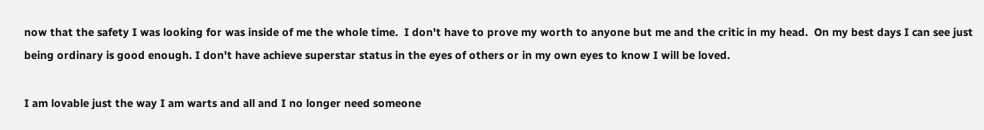now that the safety I was looking for was inside of me the whole time.  I don't have to prove my worth to anyone but me and the critic in my head.  On my best days I can see just being ordinary is good enough. I don't have achieve superstar status in the eyes of others or in my own eyes to know I will be loved.

I am lovable just the way I am warts and all and I no longer need someone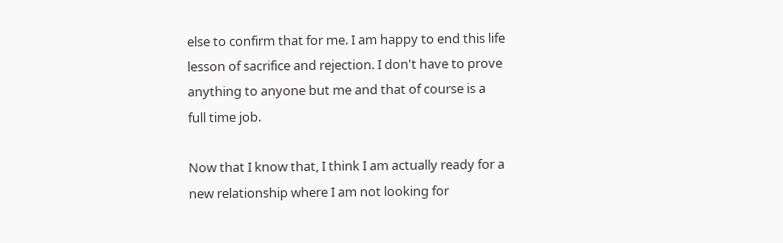else to confirm that for me. I am happy to end this life lesson of sacrifice and rejection. I don't have to prove anything to anyone but me and that of course is a full time job.

Now that I know that, I think I am actually ready for a new relationship where I am not looking for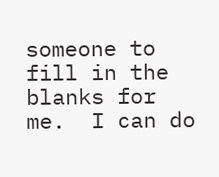someone to fill in the blanks for me.  I can do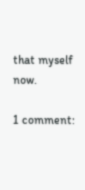that myself now.

1 comment: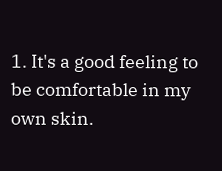1. It's a good feeling to be comfortable in my own skin.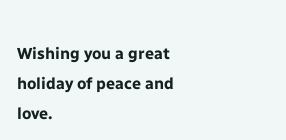Wishing you a great holiday of peace and love.